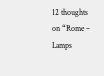12 thoughts on “Rome – Lamps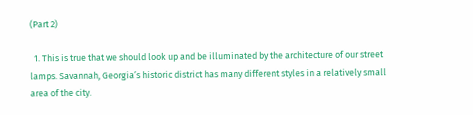(Part 2)

  1. This is true that we should look up and be illuminated by the architecture of our street lamps. Savannah, Georgia’s historic district has many different styles in a relatively small area of the city.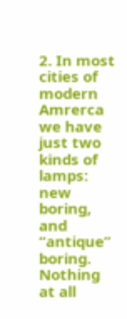2. In most cities of modern Amrerca we have just two kinds of lamps: new boring, and “antique” boring. Nothing at all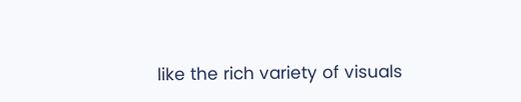like the rich variety of visuals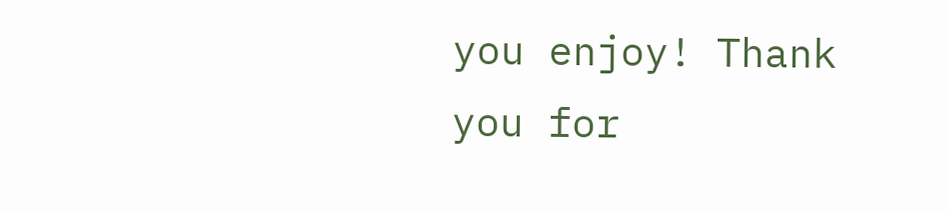you enjoy! Thank you for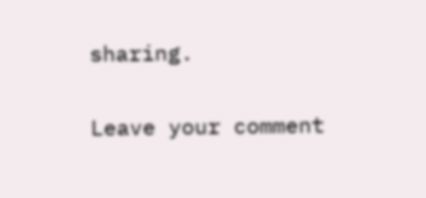sharing.

Leave your comment